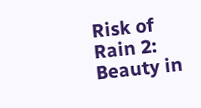Risk of Rain 2: Beauty in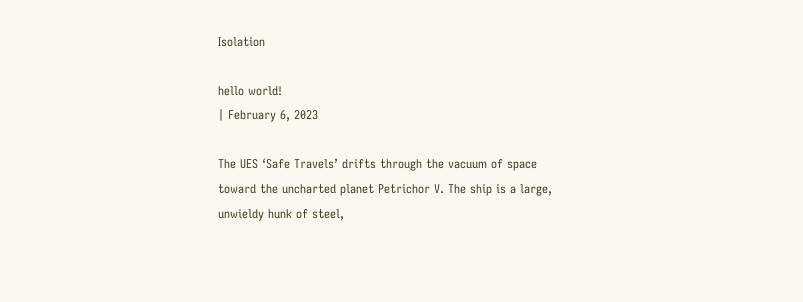Isolation

hello world!
| February 6, 2023

The UES ‘Safe Travels’ drifts through the vacuum of space toward the uncharted planet Petrichor V. The ship is a large, unwieldy hunk of steel,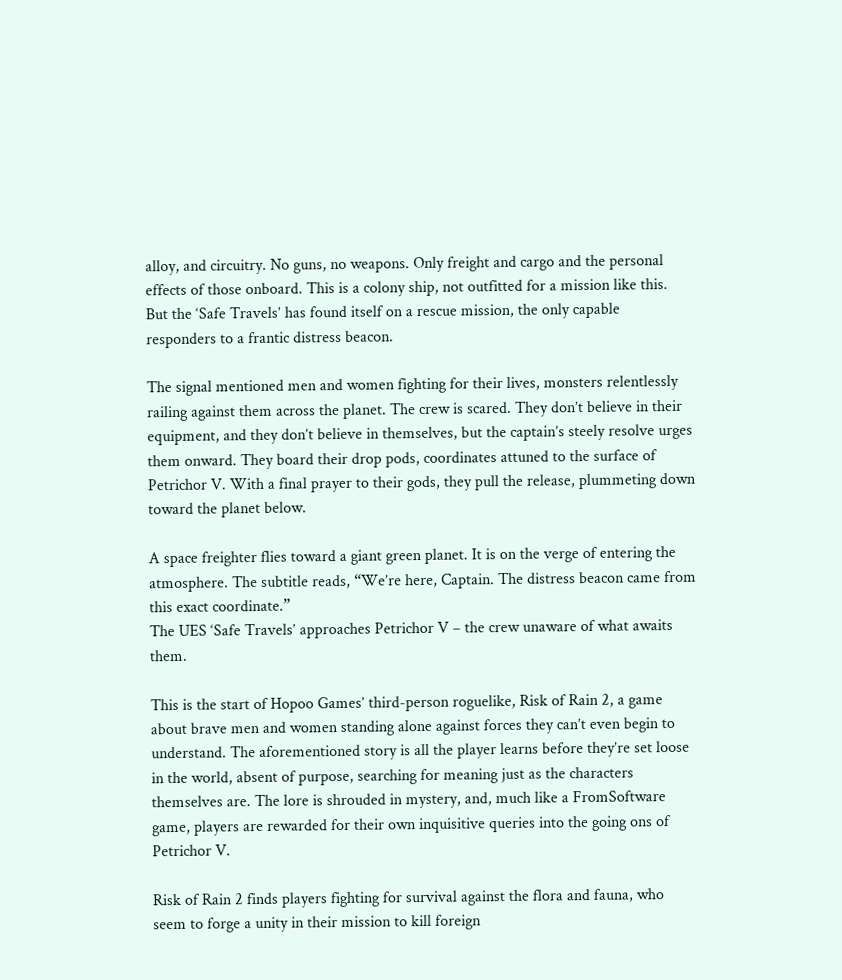alloy, and circuitry. No guns, no weapons. Only freight and cargo and the personal effects of those onboard. This is a colony ship, not outfitted for a mission like this. But the ‘Safe Travels’ has found itself on a rescue mission, the only capable responders to a frantic distress beacon.

The signal mentioned men and women fighting for their lives, monsters relentlessly railing against them across the planet. The crew is scared. They don’t believe in their equipment, and they don’t believe in themselves, but the captain’s steely resolve urges them onward. They board their drop pods, coordinates attuned to the surface of Petrichor V. With a final prayer to their gods, they pull the release, plummeting down toward the planet below.

A space freighter flies toward a giant green planet. It is on the verge of entering the atmosphere. The subtitle reads, “We’re here, Captain. The distress beacon came from this exact coordinate.”
The UES ‘Safe Travels’ approaches Petrichor V – the crew unaware of what awaits them.

This is the start of Hopoo Games’ third-person roguelike, Risk of Rain 2, a game about brave men and women standing alone against forces they can’t even begin to understand. The aforementioned story is all the player learns before they’re set loose in the world, absent of purpose, searching for meaning just as the characters themselves are. The lore is shrouded in mystery, and, much like a FromSoftware game, players are rewarded for their own inquisitive queries into the going ons of Petrichor V.

Risk of Rain 2 finds players fighting for survival against the flora and fauna, who seem to forge a unity in their mission to kill foreign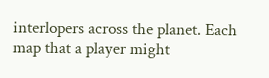interlopers across the planet. Each map that a player might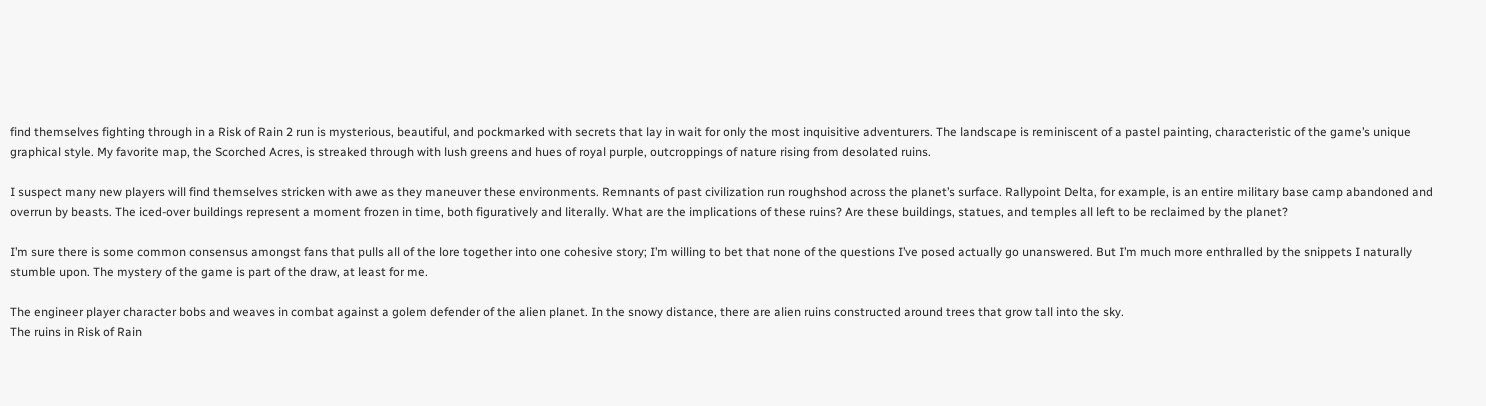find themselves fighting through in a Risk of Rain 2 run is mysterious, beautiful, and pockmarked with secrets that lay in wait for only the most inquisitive adventurers. The landscape is reminiscent of a pastel painting, characteristic of the game’s unique graphical style. My favorite map, the Scorched Acres, is streaked through with lush greens and hues of royal purple, outcroppings of nature rising from desolated ruins.

I suspect many new players will find themselves stricken with awe as they maneuver these environments. Remnants of past civilization run roughshod across the planet’s surface. Rallypoint Delta, for example, is an entire military base camp abandoned and overrun by beasts. The iced-over buildings represent a moment frozen in time, both figuratively and literally. What are the implications of these ruins? Are these buildings, statues, and temples all left to be reclaimed by the planet?

I’m sure there is some common consensus amongst fans that pulls all of the lore together into one cohesive story; I’m willing to bet that none of the questions I’ve posed actually go unanswered. But I’m much more enthralled by the snippets I naturally stumble upon. The mystery of the game is part of the draw, at least for me.

The engineer player character bobs and weaves in combat against a golem defender of the alien planet. In the snowy distance, there are alien ruins constructed around trees that grow tall into the sky.
The ruins in Risk of Rain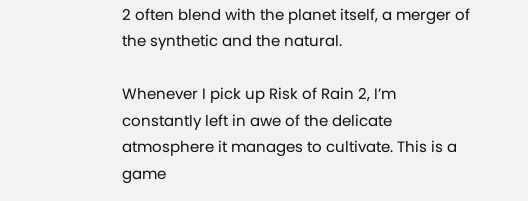2 often blend with the planet itself, a merger of the synthetic and the natural.

Whenever I pick up Risk of Rain 2, I’m constantly left in awe of the delicate atmosphere it manages to cultivate. This is a game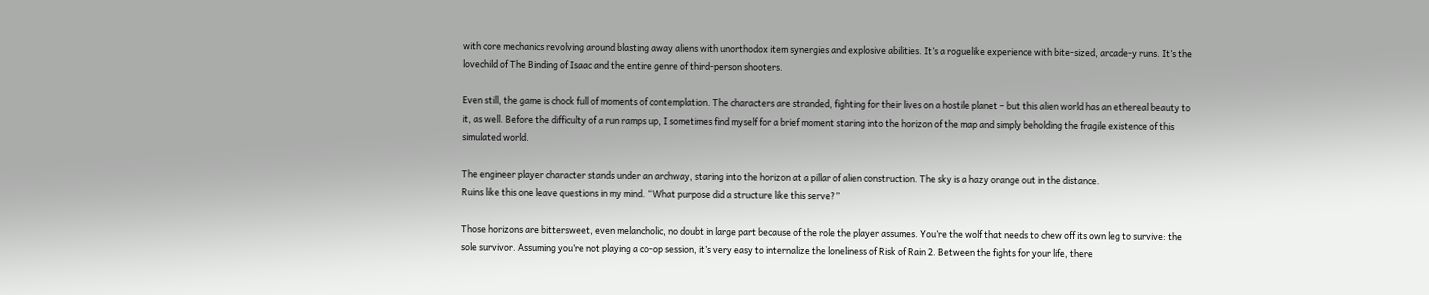with core mechanics revolving around blasting away aliens with unorthodox item synergies and explosive abilities. It’s a roguelike experience with bite-sized, arcade-y runs. It’s the lovechild of The Binding of Isaac and the entire genre of third-person shooters.

Even still, the game is chock full of moments of contemplation. The characters are stranded, fighting for their lives on a hostile planet – but this alien world has an ethereal beauty to it, as well. Before the difficulty of a run ramps up, I sometimes find myself for a brief moment staring into the horizon of the map and simply beholding the fragile existence of this simulated world.

The engineer player character stands under an archway, staring into the horizon at a pillar of alien construction. The sky is a hazy orange out in the distance.
Ruins like this one leave questions in my mind. “What purpose did a structure like this serve?”

Those horizons are bittersweet, even melancholic, no doubt in large part because of the role the player assumes. You’re the wolf that needs to chew off its own leg to survive: the sole survivor. Assuming you’re not playing a co-op session, it’s very easy to internalize the loneliness of Risk of Rain 2. Between the fights for your life, there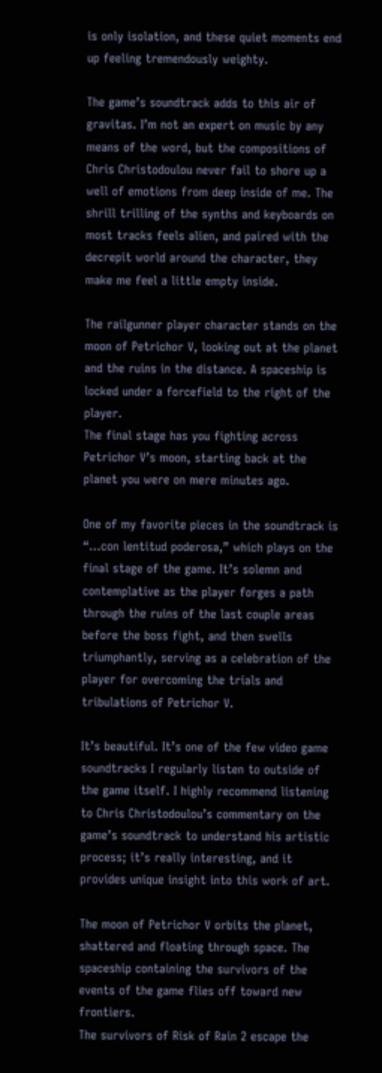is only isolation, and these quiet moments end up feeling tremendously weighty.

The game’s soundtrack adds to this air of gravitas. I’m not an expert on music by any means of the word, but the compositions of Chris Christodoulou never fail to shore up a well of emotions from deep inside of me. The shrill trilling of the synths and keyboards on most tracks feels alien, and paired with the decrepit world around the character, they make me feel a little empty inside.

The railgunner player character stands on the moon of Petrichor V, looking out at the planet and the ruins in the distance. A spaceship is locked under a forcefield to the right of the player.
The final stage has you fighting across Petrichor V’s moon, starting back at the planet you were on mere minutes ago.

One of my favorite pieces in the soundtrack is “…con lentitud poderosa,” which plays on the final stage of the game. It’s solemn and contemplative as the player forges a path through the ruins of the last couple areas before the boss fight, and then swells triumphantly, serving as a celebration of the player for overcoming the trials and tribulations of Petrichor V.

It’s beautiful. It’s one of the few video game soundtracks I regularly listen to outside of the game itself. I highly recommend listening to Chris Christodoulou’s commentary on the game’s soundtrack to understand his artistic process; it’s really interesting, and it provides unique insight into this work of art.

The moon of Petrichor V orbits the planet, shattered and floating through space. The spaceship containing the survivors of the events of the game flies off toward new frontiers.
The survivors of Risk of Rain 2 escape the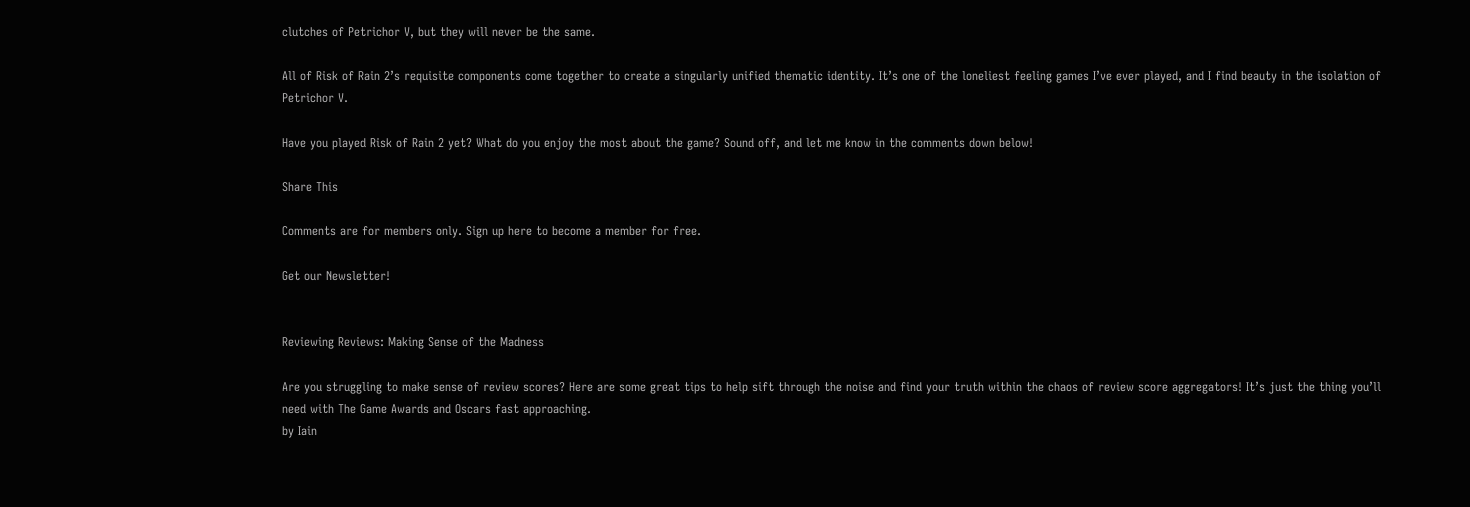clutches of Petrichor V, but they will never be the same.

All of Risk of Rain 2’s requisite components come together to create a singularly unified thematic identity. It’s one of the loneliest feeling games I’ve ever played, and I find beauty in the isolation of Petrichor V.

Have you played Risk of Rain 2 yet? What do you enjoy the most about the game? Sound off, and let me know in the comments down below!

Share This

Comments are for members only. Sign up here to become a member for free.

Get our Newsletter!


Reviewing Reviews: Making Sense of the Madness

Are you struggling to make sense of review scores? Here are some great tips to help sift through the noise and find your truth within the chaos of review score aggregators! It’s just the thing you’ll need with The Game Awards and Oscars fast approaching.
by Iain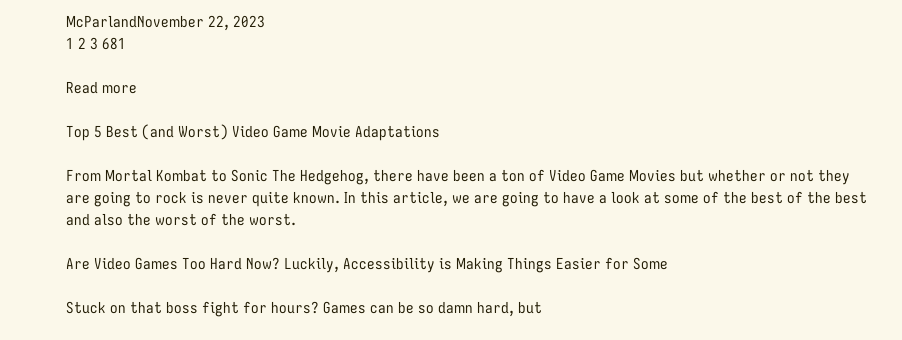McParlandNovember 22, 2023
1 2 3 681

Read more

Top 5 Best (and Worst) Video Game Movie Adaptations

From Mortal Kombat to Sonic The Hedgehog, there have been a ton of Video Game Movies but whether or not they are going to rock is never quite known. In this article, we are going to have a look at some of the best of the best and also the worst of the worst.

Are Video Games Too Hard Now? Luckily, Accessibility is Making Things Easier for Some

Stuck on that boss fight for hours? Games can be so damn hard, but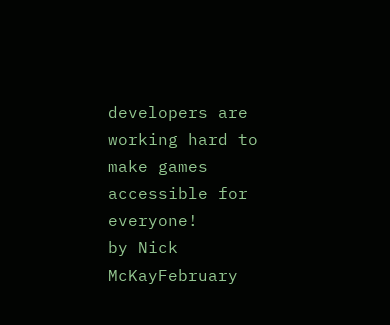developers are working hard to make games accessible for everyone!
by Nick McKayFebruary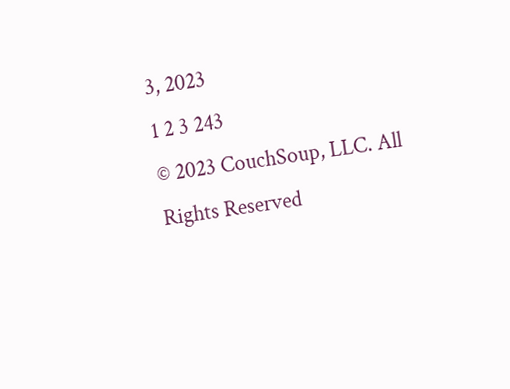3, 2023
1 2 3 243
© 2023 CouchSoup, LLC. All Rights Reserved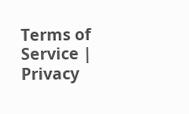Terms of Service | Privacy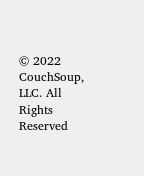© 2022 CouchSoup, LLC. All Rights Reserved